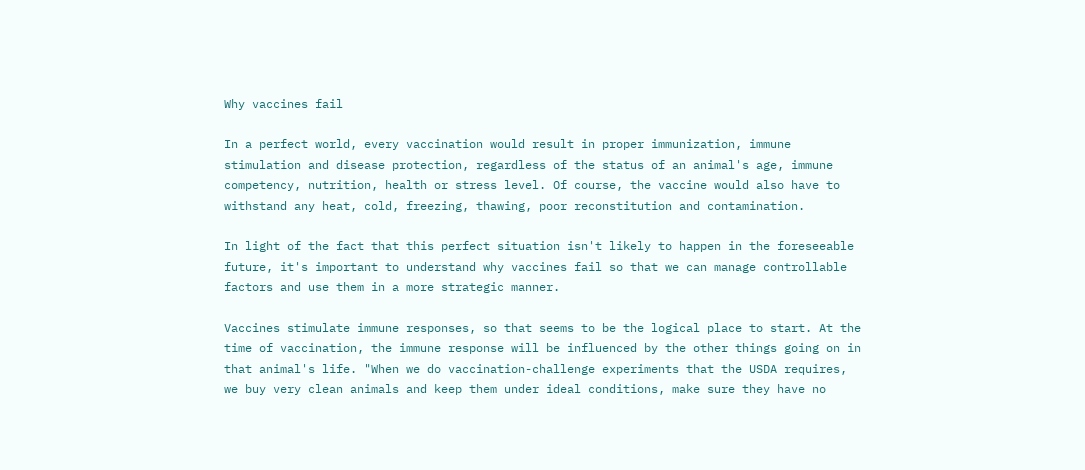Why vaccines fail

In a perfect world, every vaccination would result in proper immunization, immune stimulation and disease protection, regardless of the status of an animal's age, immune competency, nutrition, health or stress level. Of course, the vaccine would also have to withstand any heat, cold, freezing, thawing, poor reconstitution and contamination.

In light of the fact that this perfect situation isn't likely to happen in the foreseeable future, it's important to understand why vaccines fail so that we can manage controllable factors and use them in a more strategic manner.

Vaccines stimulate immune responses, so that seems to be the logical place to start. At the time of vaccination, the immune response will be influenced by the other things going on in that animal's life. "When we do vaccination-challenge experiments that the USDA requires, we buy very clean animals and keep them under ideal conditions, make sure they have no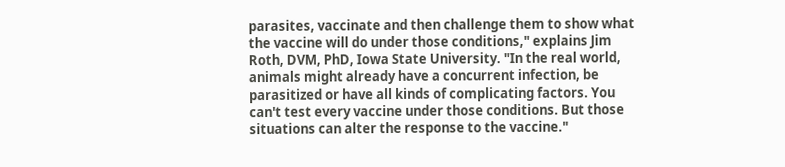parasites, vaccinate and then challenge them to show what the vaccine will do under those conditions," explains Jim Roth, DVM, PhD, Iowa State University. "In the real world, animals might already have a concurrent infection, be parasitized or have all kinds of complicating factors. You can't test every vaccine under those conditions. But those situations can alter the response to the vaccine."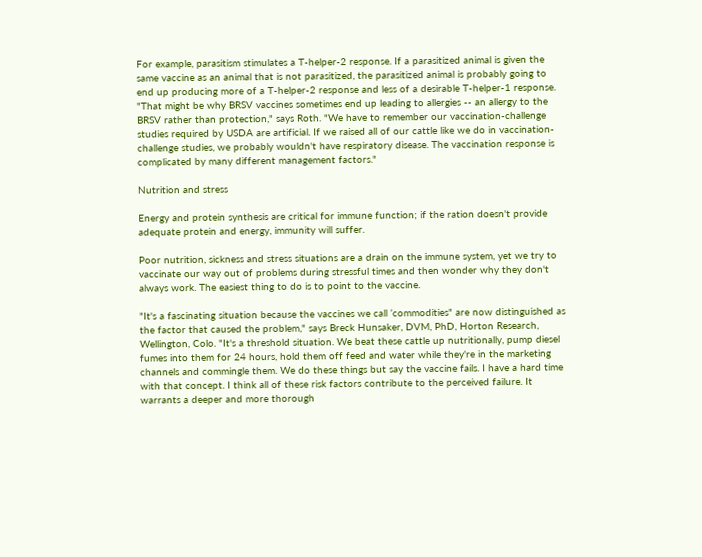For example, parasitism stimulates a T-helper-2 response. If a parasitized animal is given the same vaccine as an animal that is not parasitized, the parasitized animal is probably going to end up producing more of a T-helper-2 response and less of a desirable T-helper-1 response. "That might be why BRSV vaccines sometimes end up leading to allergies -- an allergy to the BRSV rather than protection," says Roth. "We have to remember our vaccination-challenge studies required by USDA are artificial. If we raised all of our cattle like we do in vaccination-challenge studies, we probably wouldn't have respiratory disease. The vaccination response is complicated by many different management factors."

Nutrition and stress

Energy and protein synthesis are critical for immune function; if the ration doesn't provide adequate protein and energy, immunity will suffer.

Poor nutrition, sickness and stress situations are a drain on the immune system, yet we try to vaccinate our way out of problems during stressful times and then wonder why they don't always work. The easiest thing to do is to point to the vaccine.

"It's a fascinating situation because the vaccines we call ‘commodities" are now distinguished as the factor that caused the problem," says Breck Hunsaker, DVM, PhD, Horton Research, Wellington, Colo. "It's a threshold situation. We beat these cattle up nutritionally, pump diesel fumes into them for 24 hours, hold them off feed and water while they're in the marketing channels and commingle them. We do these things but say the vaccine fails. I have a hard time with that concept. I think all of these risk factors contribute to the perceived failure. It warrants a deeper and more thorough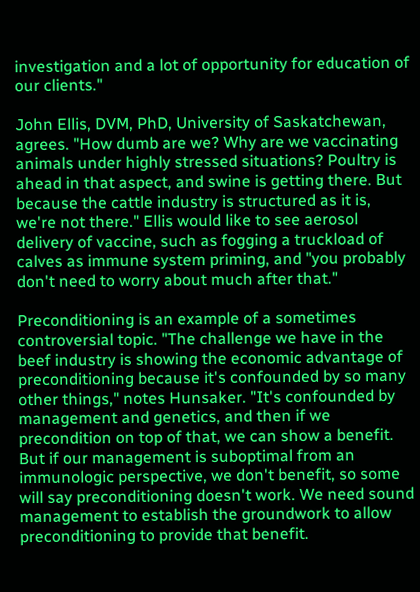investigation and a lot of opportunity for education of our clients."

John Ellis, DVM, PhD, University of Saskatchewan, agrees. "How dumb are we? Why are we vaccinating animals under highly stressed situations? Poultry is ahead in that aspect, and swine is getting there. But because the cattle industry is structured as it is, we're not there." Ellis would like to see aerosol delivery of vaccine, such as fogging a truckload of calves as immune system priming, and "you probably don't need to worry about much after that."

Preconditioning is an example of a sometimes controversial topic. "The challenge we have in the beef industry is showing the economic advantage of preconditioning because it's confounded by so many other things," notes Hunsaker. "It's confounded by management and genetics, and then if we precondition on top of that, we can show a benefit. But if our management is suboptimal from an immunologic perspective, we don't benefit, so some will say preconditioning doesn't work. We need sound management to establish the groundwork to allow preconditioning to provide that benefit.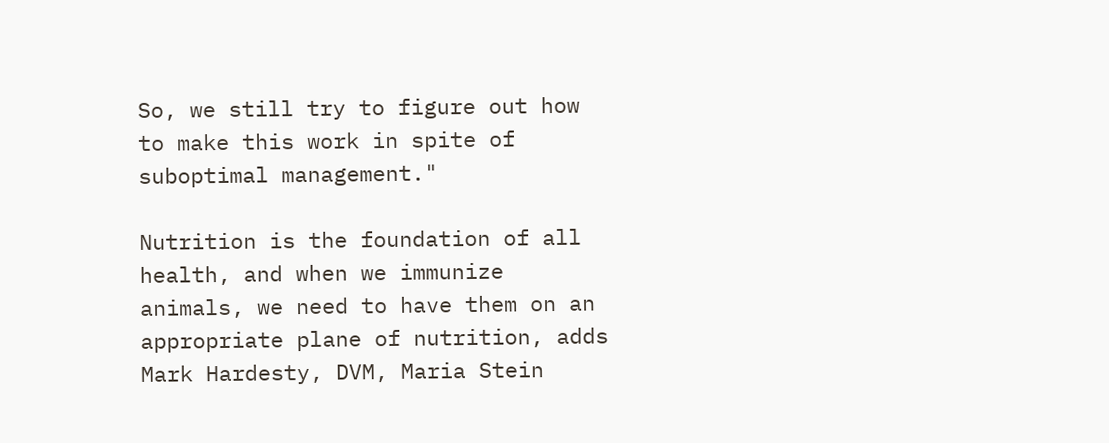So, we still try to figure out how to make this work in spite of suboptimal management."

Nutrition is the foundation of all health, and when we immunize animals, we need to have them on an appropriate plane of nutrition, adds Mark Hardesty, DVM, Maria Stein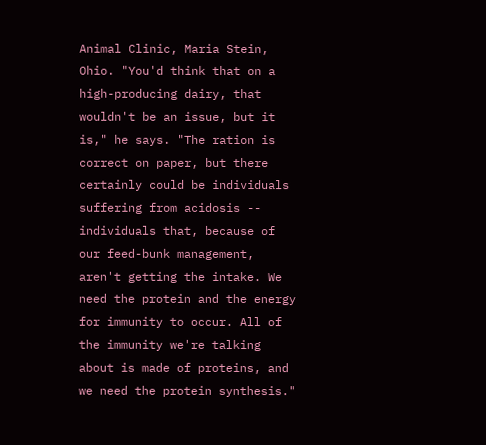Animal Clinic, Maria Stein, Ohio. "You'd think that on a high-producing dairy, that wouldn't be an issue, but it is," he says. "The ration is correct on paper, but there certainly could be individuals suffering from acidosis -- individuals that, because of our feed-bunk management, aren't getting the intake. We need the protein and the energy for immunity to occur. All of the immunity we're talking about is made of proteins, and we need the protein synthesis."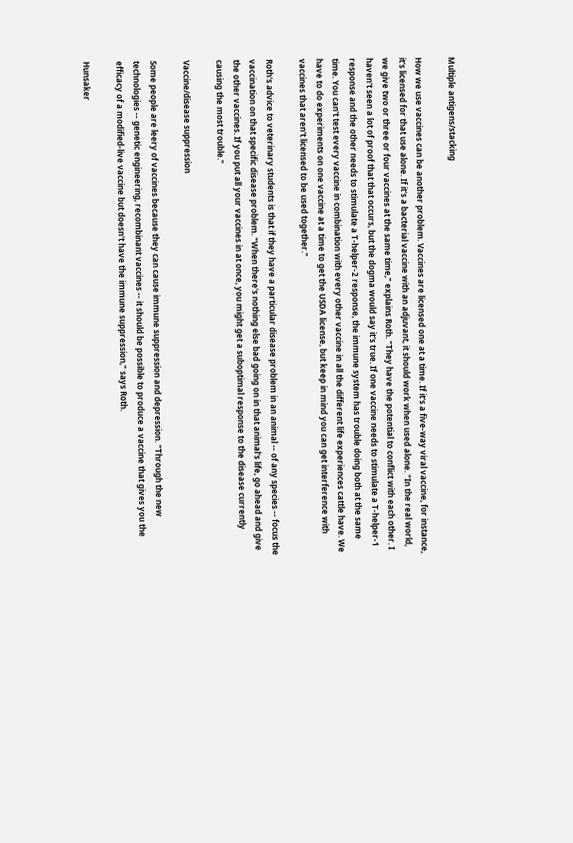Multiple antigens/stacking

How we use vaccines can be another problem. Vaccines are licensed one at a time. If it's a five-way viral vaccine, for instance, it's licensed for that use alone. If it's a bacterial vaccine with an adjuvant, it should work when used alone. "In the real world, we give two or three or four vaccines at the same time," explains Roth. "They have the potential to conflict with each other. I haven't seen a lot of proof that that occurs, but the dogma would say it's true. If one vaccine needs to stimulate a T-helper-1 response and the other needs to stimulate a T-helper-2 response, the immune system has trouble doing both at the same time. You can't test every vaccine in combination with every other vaccine in all the different life experiences cattle have. We have to do experiments on one vaccine at a time to get the USDA license, but keep in mind you can get interference with vaccines that aren't licensed to be used together."

Roth's advice to veterinary students is that if they have a particular disease problem in an animal -- of any species -- focus the vaccination on that specific disease problem. "When there's nothing else bad going on in that animal's life, go ahead and give the other vaccines. If you put all your vaccines in at once, you might get a suboptimal response to the disease currently causing the most trouble."

Vaccine/disease suppression

Some people are leery of vaccines because they can cause immune suppression and depression. "Through the new technologies -- genetic engineering, recombinant vaccines -- it should be possible to produce a vaccine that gives you the efficacy of a modified-live vaccine but doesn't have the immune suppression," says Roth.

Hunsaker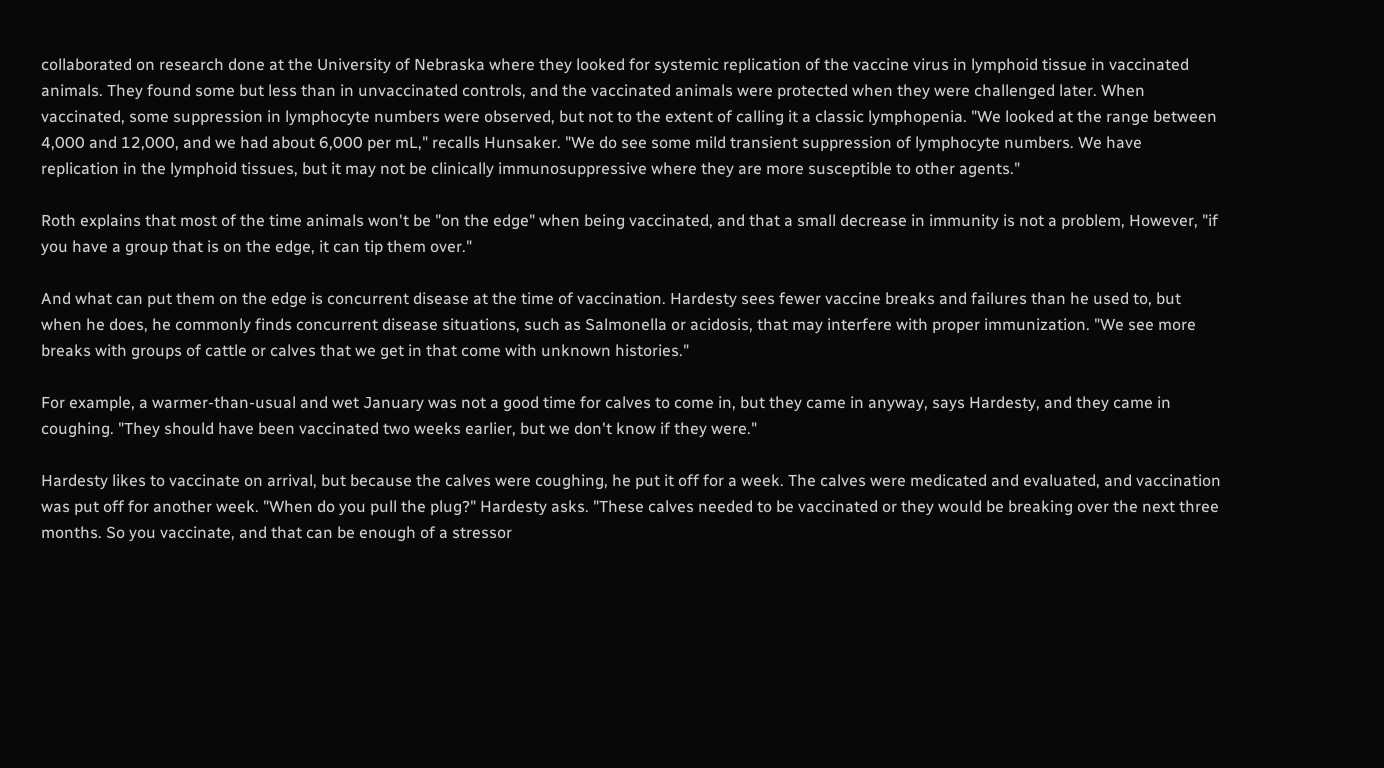collaborated on research done at the University of Nebraska where they looked for systemic replication of the vaccine virus in lymphoid tissue in vaccinated animals. They found some but less than in unvaccinated controls, and the vaccinated animals were protected when they were challenged later. When vaccinated, some suppression in lymphocyte numbers were observed, but not to the extent of calling it a classic lymphopenia. "We looked at the range between 4,000 and 12,000, and we had about 6,000 per mL," recalls Hunsaker. "We do see some mild transient suppression of lymphocyte numbers. We have replication in the lymphoid tissues, but it may not be clinically immunosuppressive where they are more susceptible to other agents."

Roth explains that most of the time animals won't be "on the edge" when being vaccinated, and that a small decrease in immunity is not a problem, However, "if you have a group that is on the edge, it can tip them over."

And what can put them on the edge is concurrent disease at the time of vaccination. Hardesty sees fewer vaccine breaks and failures than he used to, but when he does, he commonly finds concurrent disease situations, such as Salmonella or acidosis, that may interfere with proper immunization. "We see more breaks with groups of cattle or calves that we get in that come with unknown histories."

For example, a warmer-than-usual and wet January was not a good time for calves to come in, but they came in anyway, says Hardesty, and they came in coughing. "They should have been vaccinated two weeks earlier, but we don't know if they were."

Hardesty likes to vaccinate on arrival, but because the calves were coughing, he put it off for a week. The calves were medicated and evaluated, and vaccination was put off for another week. "When do you pull the plug?" Hardesty asks. "These calves needed to be vaccinated or they would be breaking over the next three months. So you vaccinate, and that can be enough of a stressor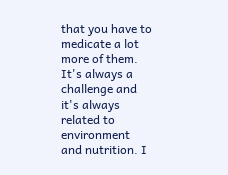that you have to medicate a lot more of them. It's always a challenge and it's always related to environment and nutrition. I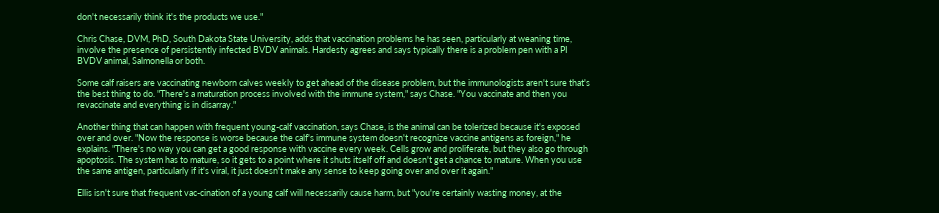don't necessarily think it's the products we use."

Chris Chase, DVM, PhD, South Dakota State University, adds that vaccination problems he has seen, particularly at weaning time, involve the presence of persistently infected BVDV animals. Hardesty agrees and says typically there is a problem pen with a PI BVDV animal, Salmonella or both.

Some calf raisers are vaccinating newborn calves weekly to get ahead of the disease problem, but the immunologists aren't sure that's the best thing to do. "There's a maturation process involved with the immune system," says Chase. "You vaccinate and then you revaccinate and everything is in disarray."

Another thing that can happen with frequent young-calf vaccination, says Chase, is the animal can be tolerized because it's exposed over and over. "Now the response is worse because the calf's immune system doesn't recognize vaccine antigens as foreign," he explains. "There's no way you can get a good response with vaccine every week. Cells grow and proliferate, but they also go through apoptosis. The system has to mature, so it gets to a point where it shuts itself off and doesn't get a chance to mature. When you use the same antigen, particularly if it's viral, it just doesn't make any sense to keep going over and over it again."

Ellis isn't sure that frequent vac-cination of a young calf will necessarily cause harm, but "you're certainly wasting money, at the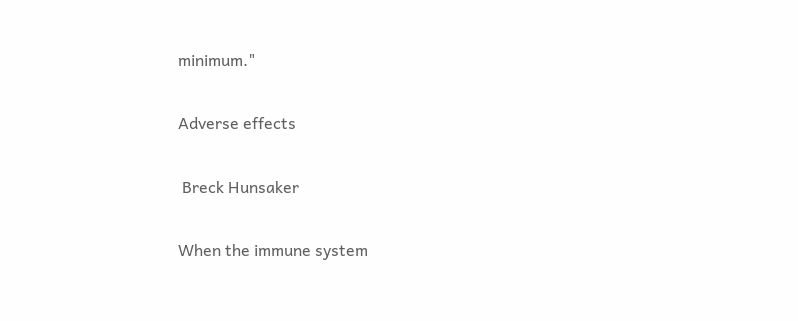minimum."

Adverse effects

 Breck Hunsaker

When the immune system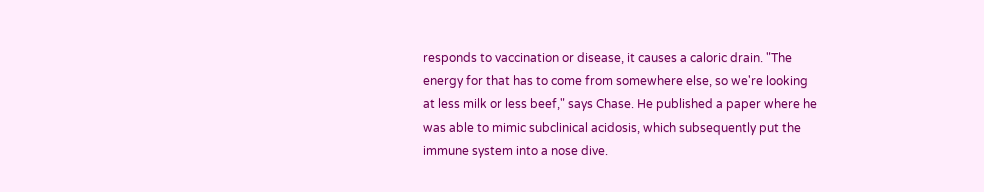responds to vaccination or disease, it causes a caloric drain. "The energy for that has to come from somewhere else, so we're looking at less milk or less beef," says Chase. He published a paper where he was able to mimic subclinical acidosis, which subsequently put the immune system into a nose dive.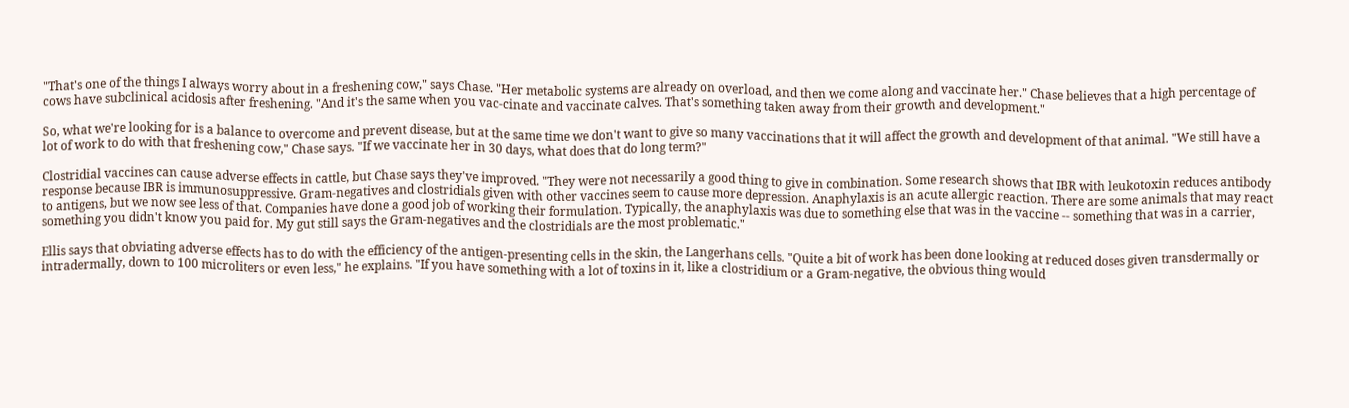"That's one of the things I always worry about in a freshening cow," says Chase. "Her metabolic systems are already on overload, and then we come along and vaccinate her." Chase believes that a high percentage of cows have subclinical acidosis after freshening. "And it's the same when you vac-cinate and vaccinate calves. That's something taken away from their growth and development."

So, what we're looking for is a balance to overcome and prevent disease, but at the same time we don't want to give so many vaccinations that it will affect the growth and development of that animal. "We still have a lot of work to do with that freshening cow," Chase says. "If we vaccinate her in 30 days, what does that do long term?"

Clostridial vaccines can cause adverse effects in cattle, but Chase says they've improved. "They were not necessarily a good thing to give in combination. Some research shows that IBR with leukotoxin reduces antibody response because IBR is immunosuppressive. Gram-negatives and clostridials given with other vaccines seem to cause more depression. Anaphylaxis is an acute allergic reaction. There are some animals that may react to antigens, but we now see less of that. Companies have done a good job of working their formulation. Typically, the anaphylaxis was due to something else that was in the vaccine -- something that was in a carrier, something you didn't know you paid for. My gut still says the Gram-negatives and the clostridials are the most problematic."

Ellis says that obviating adverse effects has to do with the efficiency of the antigen-presenting cells in the skin, the Langerhans cells. "Quite a bit of work has been done looking at reduced doses given transdermally or intradermally, down to 100 microliters or even less," he explains. "If you have something with a lot of toxins in it, like a clostridium or a Gram-negative, the obvious thing would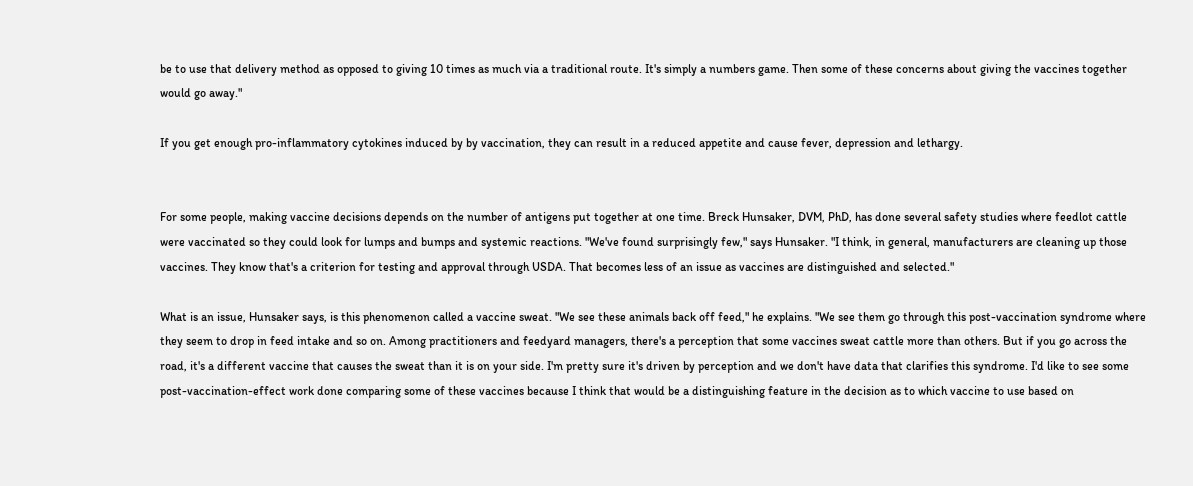be to use that delivery method as opposed to giving 10 times as much via a traditional route. It's simply a numbers game. Then some of these concerns about giving the vaccines together would go away."

If you get enough pro-inflammatory cytokines induced by by vaccination, they can result in a reduced appetite and cause fever, depression and lethargy.


For some people, making vaccine decisions depends on the number of antigens put together at one time. Breck Hunsaker, DVM, PhD, has done several safety studies where feedlot cattle were vaccinated so they could look for lumps and bumps and systemic reactions. "We've found surprisingly few," says Hunsaker. "I think, in general, manufacturers are cleaning up those vaccines. They know that's a criterion for testing and approval through USDA. That becomes less of an issue as vaccines are distinguished and selected."

What is an issue, Hunsaker says, is this phenomenon called a vaccine sweat. "We see these animals back off feed," he explains. "We see them go through this post-vaccination syndrome where they seem to drop in feed intake and so on. Among practitioners and feedyard managers, there's a perception that some vaccines sweat cattle more than others. But if you go across the road, it's a different vaccine that causes the sweat than it is on your side. I'm pretty sure it's driven by perception and we don't have data that clarifies this syndrome. I'd like to see some post-vaccination-effect work done comparing some of these vaccines because I think that would be a distinguishing feature in the decision as to which vaccine to use based on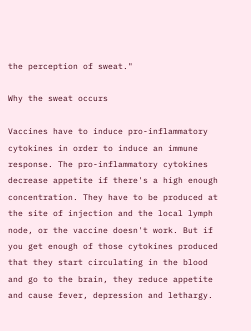the perception of sweat."

Why the sweat occurs

Vaccines have to induce pro-inflammatory cytokines in order to induce an immune response. The pro-inflammatory cytokines decrease appetite if there's a high enough concentration. They have to be produced at the site of injection and the local lymph node, or the vaccine doesn't work. But if you get enough of those cytokines produced that they start circulating in the blood and go to the brain, they reduce appetite and cause fever, depression and lethargy.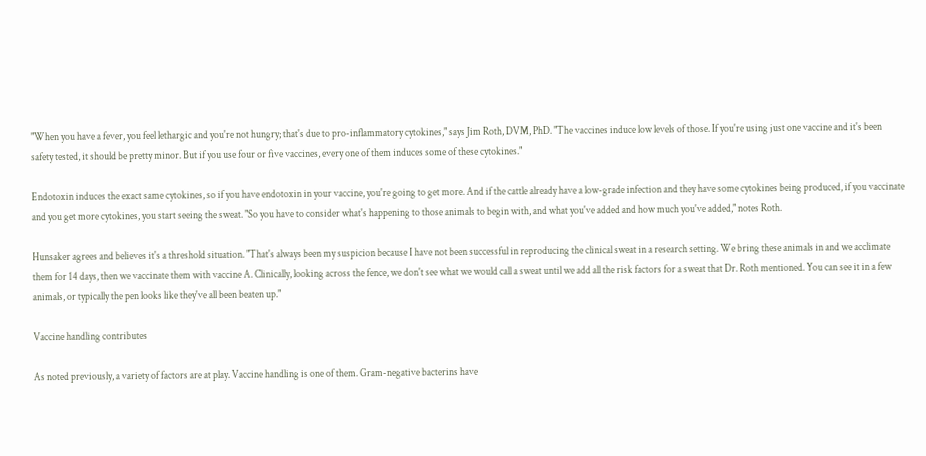"When you have a fever, you feel lethargic and you're not hungry; that's due to pro-inflammatory cytokines," says Jim Roth, DVM, PhD. "The vaccines induce low levels of those. If you're using just one vaccine and it's been safety tested, it should be pretty minor. But if you use four or five vaccines, every one of them induces some of these cytokines."

Endotoxin induces the exact same cytokines, so if you have endotoxin in your vaccine, you're going to get more. And if the cattle already have a low-grade infection and they have some cytokines being produced, if you vaccinate and you get more cytokines, you start seeing the sweat. "So you have to consider what's happening to those animals to begin with, and what you've added and how much you've added," notes Roth.

Hunsaker agrees and believes it's a threshold situation. "That's always been my suspicion because I have not been successful in reproducing the clinical sweat in a research setting. We bring these animals in and we acclimate them for 14 days, then we vaccinate them with vaccine A. Clinically, looking across the fence, we don't see what we would call a sweat until we add all the risk factors for a sweat that Dr. Roth mentioned. You can see it in a few animals, or typically the pen looks like they've all been beaten up."

Vaccine handling contributes

As noted previously, a variety of factors are at play. Vaccine handling is one of them. Gram-negative bacterins have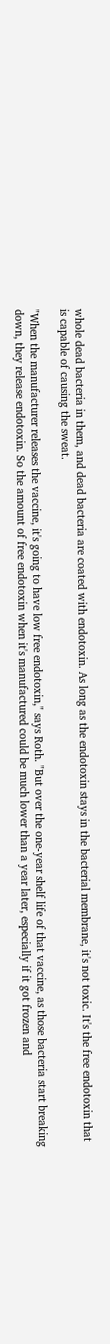whole dead bacteria in them, and dead bacteria are coated with endotoxin. As long as the endotoxin stays in the bacterial membrane, it's not toxic. It's the free endotoxin that is capable of causing the sweat.

"When the manufacturer releases the vaccine, it's going to have low free endotoxin," says Roth. "But over the one-year shelf life of that vaccine, as those bacteria start breaking down, they release endotoxin. So the amount of free endotoxin when it's manufactured could be much lower than a year later, especially if it got frozen and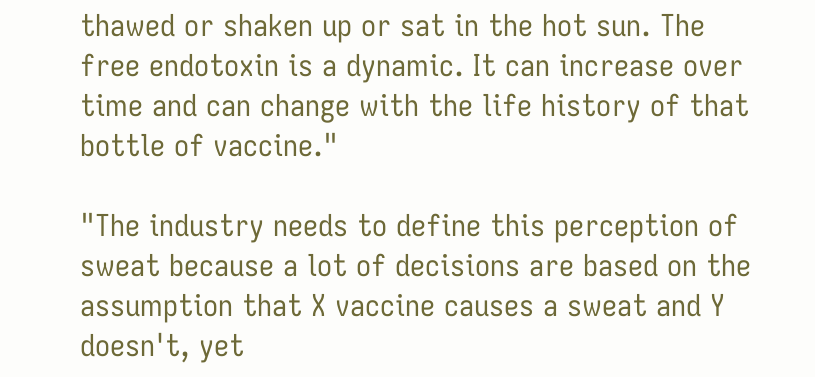thawed or shaken up or sat in the hot sun. The free endotoxin is a dynamic. It can increase over time and can change with the life history of that bottle of vaccine."

"The industry needs to define this perception of sweat because a lot of decisions are based on the assumption that X vaccine causes a sweat and Y doesn't, yet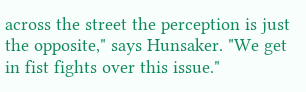across the street the perception is just the opposite," says Hunsaker. "We get in fist fights over this issue."